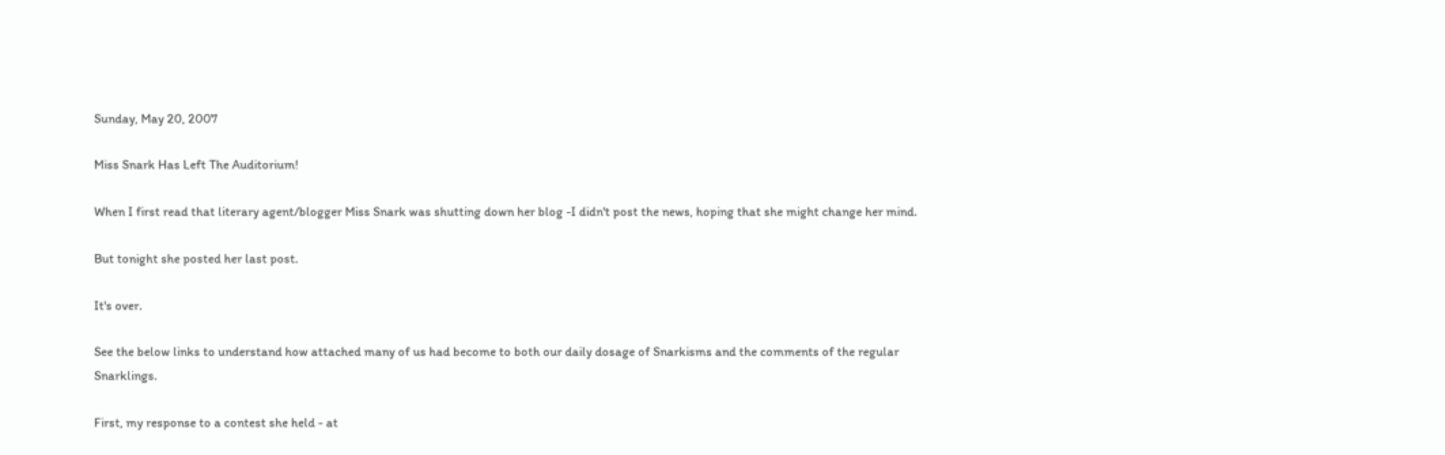Sunday, May 20, 2007

Miss Snark Has Left The Auditorium!

When I first read that literary agent/blogger Miss Snark was shutting down her blog -I didn't post the news, hoping that she might change her mind.

But tonight she posted her last post.

It's over.

See the below links to understand how attached many of us had become to both our daily dosage of Snarkisms and the comments of the regular Snarklings.

First, my response to a contest she held - at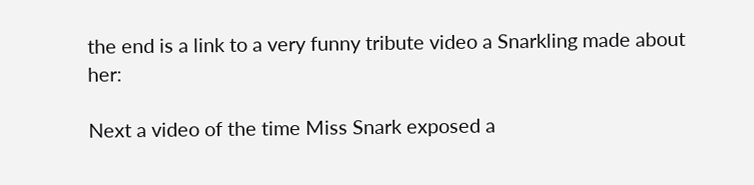the end is a link to a very funny tribute video a Snarkling made about her:

Next a video of the time Miss Snark exposed a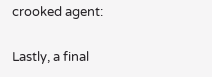crooked agent:

Lastly, a final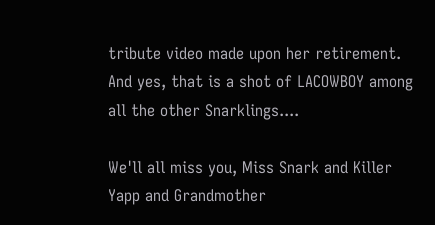tribute video made upon her retirement. And yes, that is a shot of LACOWBOY among all the other Snarklings....

We'll all miss you, Miss Snark and Killer Yapp and Grandmother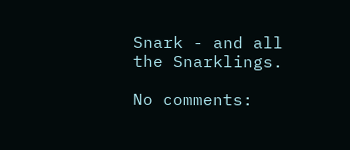Snark - and all the Snarklings.

No comments: